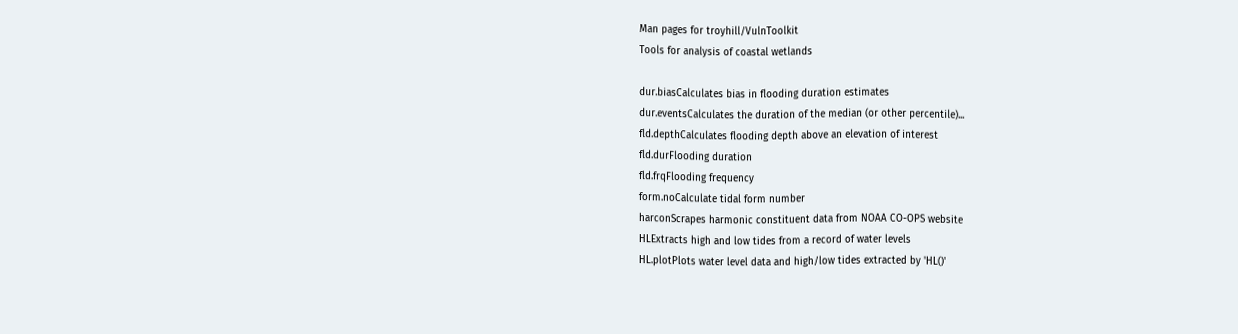Man pages for troyhill/VulnToolkit
Tools for analysis of coastal wetlands

dur.biasCalculates bias in flooding duration estimates
dur.eventsCalculates the duration of the median (or other percentile)...
fld.depthCalculates flooding depth above an elevation of interest
fld.durFlooding duration
fld.frqFlooding frequency
form.noCalculate tidal form number
harconScrapes harmonic constituent data from NOAA CO-OPS website
HLExtracts high and low tides from a record of water levels
HL.plotPlots water level data and high/low tides extracted by 'HL()'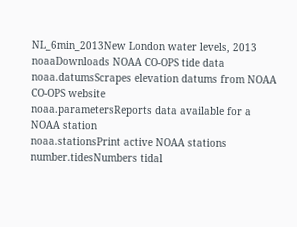NL_6min_2013New London water levels, 2013
noaaDownloads NOAA CO-OPS tide data
noaa.datumsScrapes elevation datums from NOAA CO-OPS website
noaa.parametersReports data available for a NOAA station
noaa.stationsPrint active NOAA stations
number.tidesNumbers tidal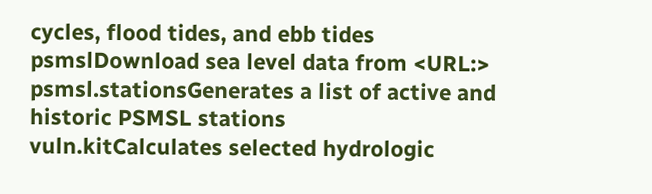cycles, flood tides, and ebb tides
psmslDownload sea level data from <URL:>
psmsl.stationsGenerates a list of active and historic PSMSL stations
vuln.kitCalculates selected hydrologic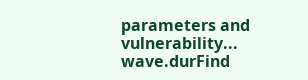parameters and vulnerability...
wave.durFind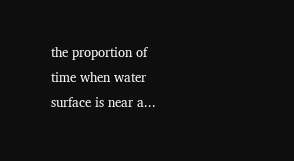the proportion of time when water surface is near a...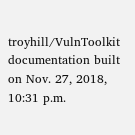troyhill/VulnToolkit documentation built on Nov. 27, 2018, 10:31 p.m.